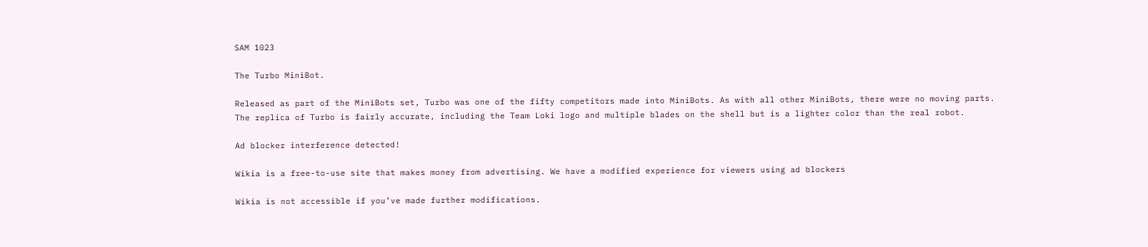SAM 1023

The Turbo MiniBot.

Released as part of the MiniBots set, Turbo was one of the fifty competitors made into MiniBots. As with all other MiniBots, there were no moving parts. The replica of Turbo is fairly accurate, including the Team Loki logo and multiple blades on the shell but is a lighter color than the real robot.

Ad blocker interference detected!

Wikia is a free-to-use site that makes money from advertising. We have a modified experience for viewers using ad blockers

Wikia is not accessible if you’ve made further modifications.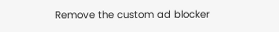Remove the custom ad blocker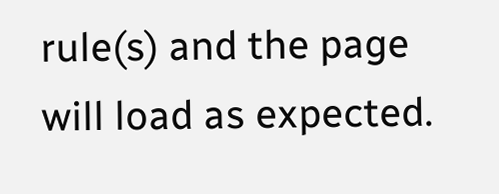rule(s) and the page will load as expected.